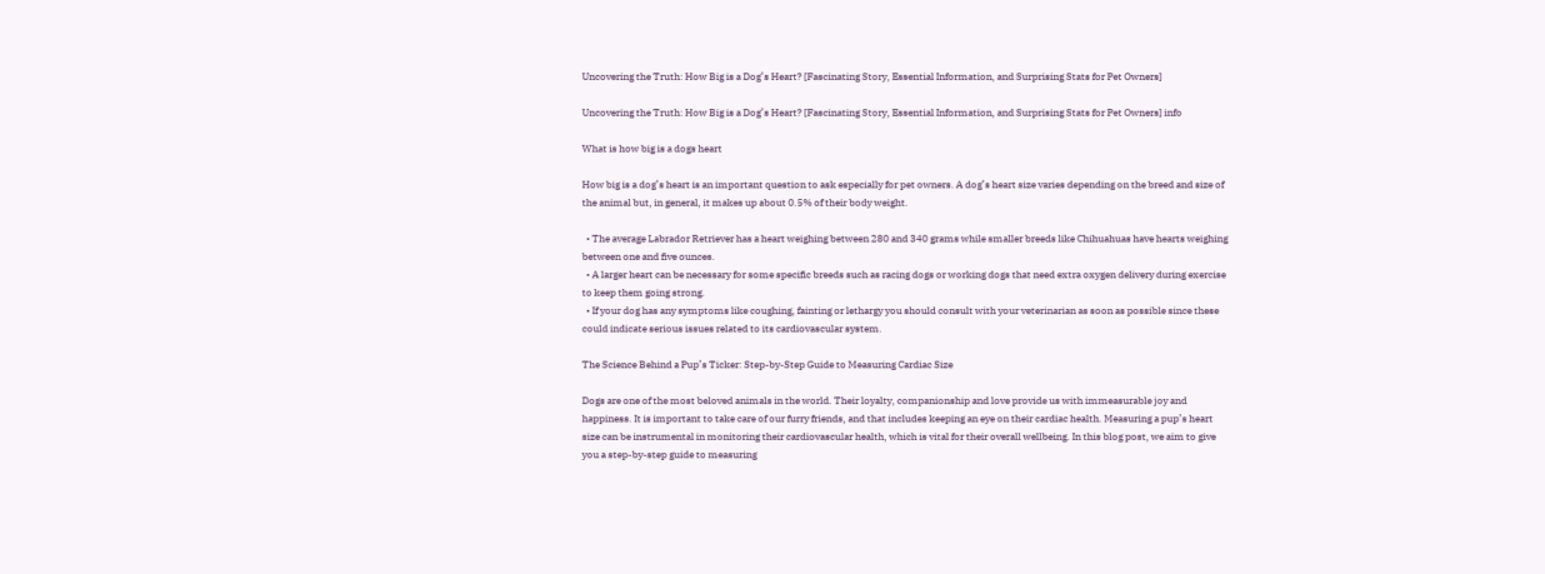Uncovering the Truth: How Big is a Dog’s Heart? [Fascinating Story, Essential Information, and Surprising Stats for Pet Owners]

Uncovering the Truth: How Big is a Dog’s Heart? [Fascinating Story, Essential Information, and Surprising Stats for Pet Owners] info

What is how big is a dogs heart

How big is a dog’s heart is an important question to ask especially for pet owners. A dog’s heart size varies depending on the breed and size of the animal but, in general, it makes up about 0.5% of their body weight.

  • The average Labrador Retriever has a heart weighing between 280 and 340 grams while smaller breeds like Chihuahuas have hearts weighing between one and five ounces.
  • A larger heart can be necessary for some specific breeds such as racing dogs or working dogs that need extra oxygen delivery during exercise to keep them going strong.
  • If your dog has any symptoms like coughing, fainting or lethargy you should consult with your veterinarian as soon as possible since these could indicate serious issues related to its cardiovascular system.

The Science Behind a Pup’s Ticker: Step-by-Step Guide to Measuring Cardiac Size

Dogs are one of the most beloved animals in the world. Their loyalty, companionship and love provide us with immeasurable joy and happiness. It is important to take care of our furry friends, and that includes keeping an eye on their cardiac health. Measuring a pup’s heart size can be instrumental in monitoring their cardiovascular health, which is vital for their overall wellbeing. In this blog post, we aim to give you a step-by-step guide to measuring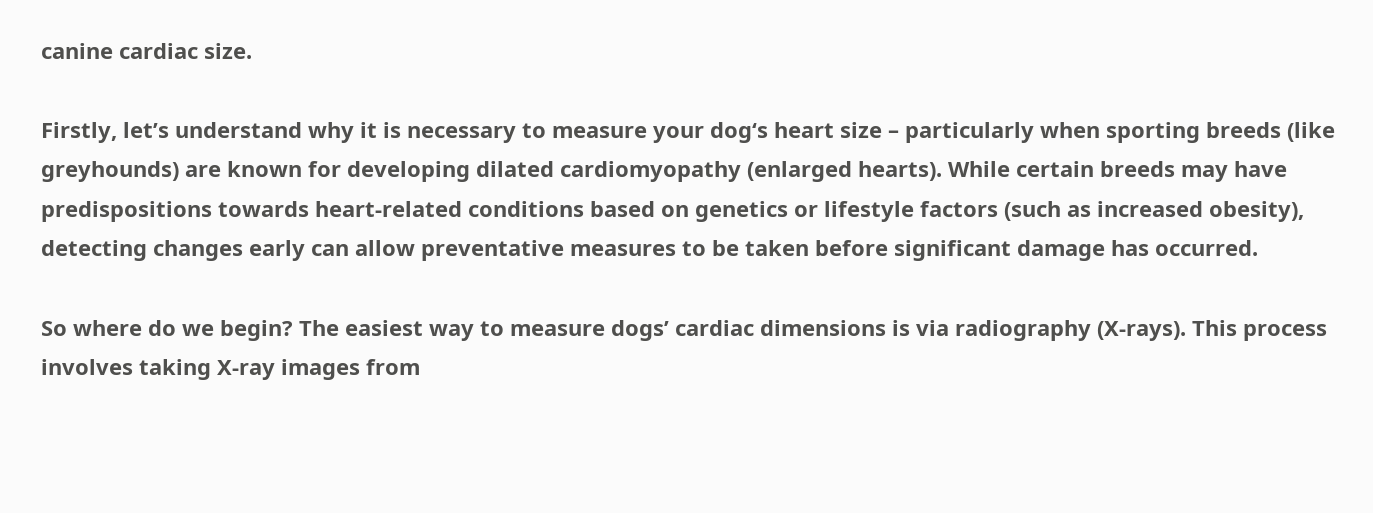canine cardiac size.

Firstly, let’s understand why it is necessary to measure your dog‘s heart size – particularly when sporting breeds (like greyhounds) are known for developing dilated cardiomyopathy (enlarged hearts). While certain breeds may have predispositions towards heart-related conditions based on genetics or lifestyle factors (such as increased obesity), detecting changes early can allow preventative measures to be taken before significant damage has occurred.

So where do we begin? The easiest way to measure dogs’ cardiac dimensions is via radiography (X-rays). This process involves taking X-ray images from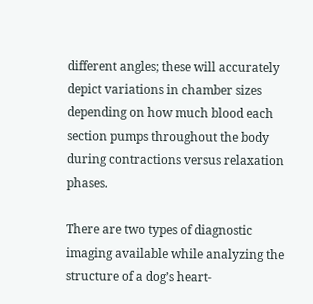different angles; these will accurately depict variations in chamber sizes depending on how much blood each section pumps throughout the body during contractions versus relaxation phases.

There are two types of diagnostic imaging available while analyzing the structure of a dog’s heart-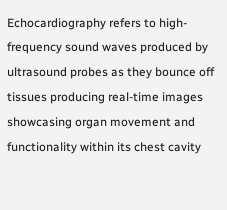Echocardiography refers to high-frequency sound waves produced by ultrasound probes as they bounce off tissues producing real-time images showcasing organ movement and functionality within its chest cavity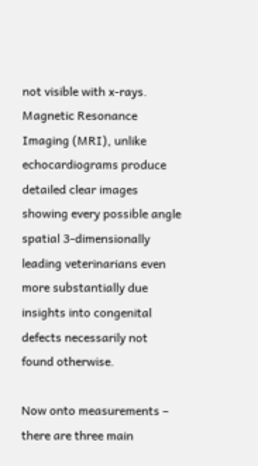not visible with x-rays. Magnetic Resonance Imaging (MRI), unlike echocardiograms produce detailed clear images showing every possible angle spatial 3-dimensionally leading veterinarians even more substantially due insights into congenital defects necessarily not found otherwise.

Now onto measurements – there are three main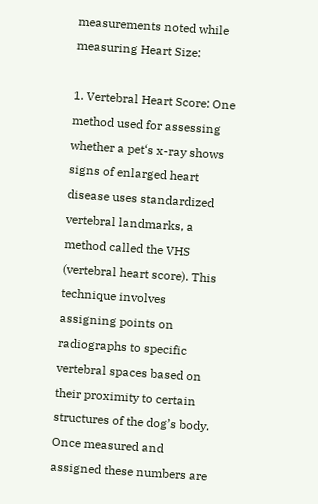measurements noted while measuring Heart Size:

1. Vertebral Heart Score: One method used for assessing whether a pet‘s x-ray shows signs of enlarged heart disease uses standardized vertebral landmarks, a method called the VHS (vertebral heart score). This technique involves assigning points on radiographs to specific vertebral spaces based on their proximity to certain structures of the dog’s body. Once measured and assigned these numbers are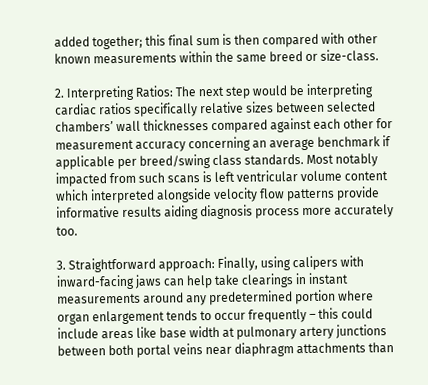added together; this final sum is then compared with other known measurements within the same breed or size-class.

2. Interpreting Ratios: The next step would be interpreting cardiac ratios specifically relative sizes between selected chambers’ wall thicknesses compared against each other for measurement accuracy concerning an average benchmark if applicable per breed/swing class standards. Most notably impacted from such scans is left ventricular volume content which interpreted alongside velocity flow patterns provide informative results aiding diagnosis process more accurately too.

3. Straightforward approach: Finally, using calipers with inward-facing jaws can help take clearings in instant measurements around any predetermined portion where organ enlargement tends to occur frequently – this could include areas like base width at pulmonary artery junctions between both portal veins near diaphragm attachments than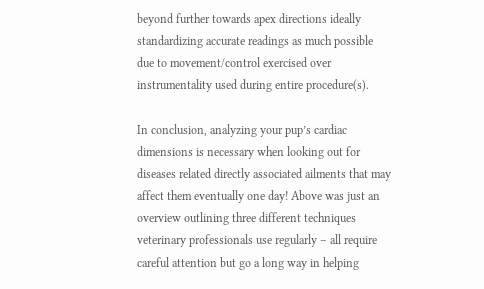beyond further towards apex directions ideally standardizing accurate readings as much possible due to movement/control exercised over instrumentality used during entire procedure(s).

In conclusion, analyzing your pup’s cardiac dimensions is necessary when looking out for diseases related directly associated ailments that may affect them eventually one day! Above was just an overview outlining three different techniques veterinary professionals use regularly – all require careful attention but go a long way in helping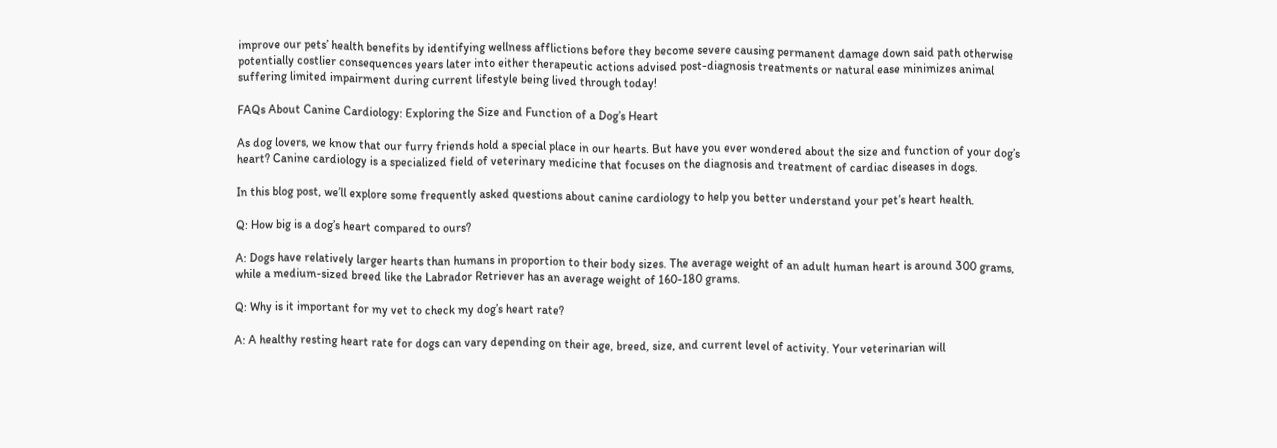improve our pets’ health benefits by identifying wellness afflictions before they become severe causing permanent damage down said path otherwise potentially costlier consequences years later into either therapeutic actions advised post-diagnosis treatments or natural ease minimizes animal suffering limited impairment during current lifestyle being lived through today!

FAQs About Canine Cardiology: Exploring the Size and Function of a Dog’s Heart

As dog lovers, we know that our furry friends hold a special place in our hearts. But have you ever wondered about the size and function of your dog’s heart? Canine cardiology is a specialized field of veterinary medicine that focuses on the diagnosis and treatment of cardiac diseases in dogs.

In this blog post, we’ll explore some frequently asked questions about canine cardiology to help you better understand your pet’s heart health.

Q: How big is a dog’s heart compared to ours?

A: Dogs have relatively larger hearts than humans in proportion to their body sizes. The average weight of an adult human heart is around 300 grams, while a medium-sized breed like the Labrador Retriever has an average weight of 160-180 grams.

Q: Why is it important for my vet to check my dog’s heart rate?

A: A healthy resting heart rate for dogs can vary depending on their age, breed, size, and current level of activity. Your veterinarian will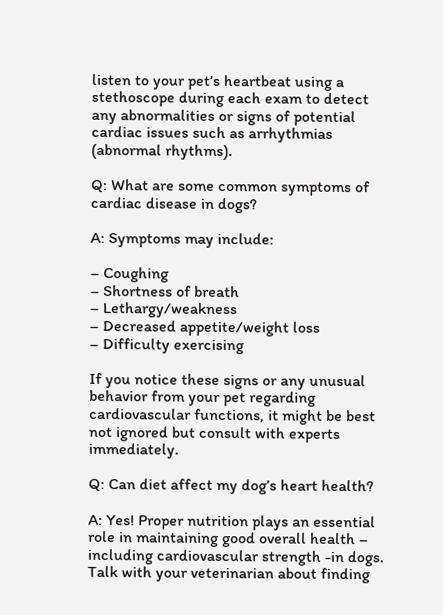listen to your pet’s heartbeat using a stethoscope during each exam to detect any abnormalities or signs of potential cardiac issues such as arrhythmias (abnormal rhythms).

Q: What are some common symptoms of cardiac disease in dogs?

A: Symptoms may include:

– Coughing
– Shortness of breath
– Lethargy/weakness
– Decreased appetite/weight loss
– Difficulty exercising

If you notice these signs or any unusual behavior from your pet regarding cardiovascular functions, it might be best not ignored but consult with experts immediately.

Q: Can diet affect my dog’s heart health?

A: Yes! Proper nutrition plays an essential role in maintaining good overall health – including cardiovascular strength -in dogs. Talk with your veterinarian about finding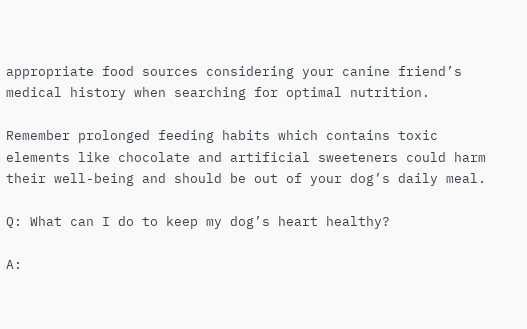appropriate food sources considering your canine friend’s medical history when searching for optimal nutrition.

Remember prolonged feeding habits which contains toxic elements like chocolate and artificial sweeteners could harm their well-being and should be out of your dog’s daily meal.

Q: What can I do to keep my dog’s heart healthy?

A: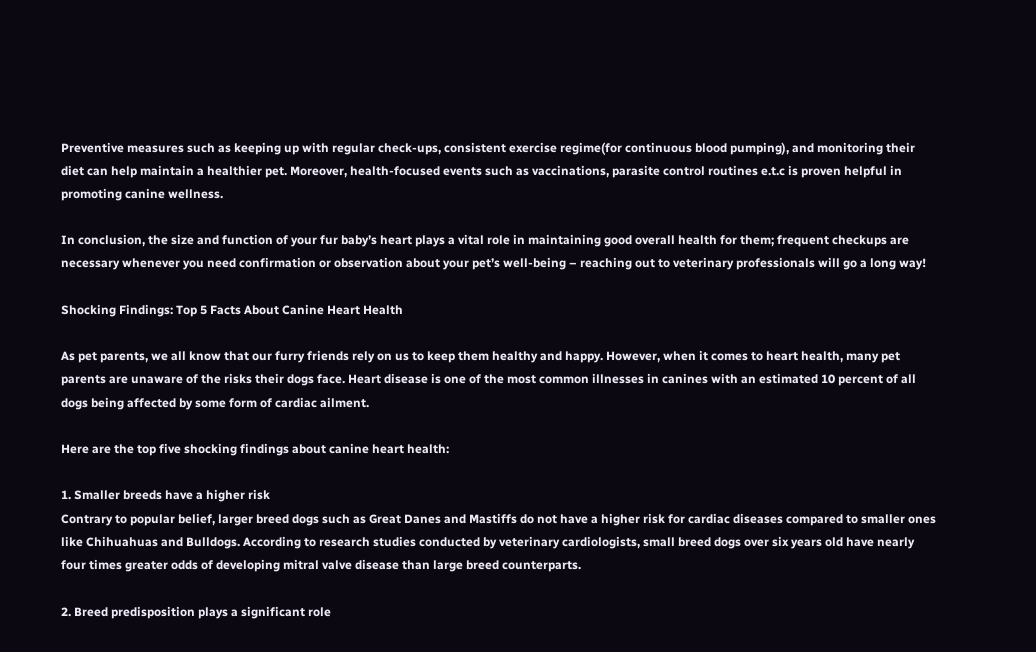Preventive measures such as keeping up with regular check-ups, consistent exercise regime(for continuous blood pumping), and monitoring their diet can help maintain a healthier pet. Moreover, health-focused events such as vaccinations, parasite control routines e.t.c is proven helpful in promoting canine wellness.

In conclusion, the size and function of your fur baby’s heart plays a vital role in maintaining good overall health for them; frequent checkups are necessary whenever you need confirmation or observation about your pet’s well-being – reaching out to veterinary professionals will go a long way!

Shocking Findings: Top 5 Facts About Canine Heart Health

As pet parents, we all know that our furry friends rely on us to keep them healthy and happy. However, when it comes to heart health, many pet parents are unaware of the risks their dogs face. Heart disease is one of the most common illnesses in canines with an estimated 10 percent of all dogs being affected by some form of cardiac ailment.

Here are the top five shocking findings about canine heart health:

1. Smaller breeds have a higher risk
Contrary to popular belief, larger breed dogs such as Great Danes and Mastiffs do not have a higher risk for cardiac diseases compared to smaller ones like Chihuahuas and Bulldogs. According to research studies conducted by veterinary cardiologists, small breed dogs over six years old have nearly four times greater odds of developing mitral valve disease than large breed counterparts.

2. Breed predisposition plays a significant role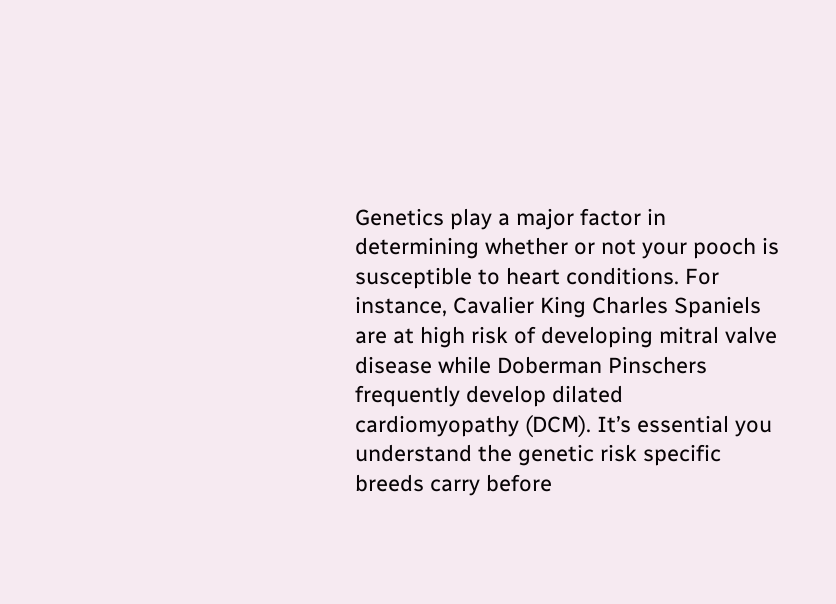Genetics play a major factor in determining whether or not your pooch is susceptible to heart conditions. For instance, Cavalier King Charles Spaniels are at high risk of developing mitral valve disease while Doberman Pinschers frequently develop dilated cardiomyopathy (DCM). It’s essential you understand the genetic risk specific breeds carry before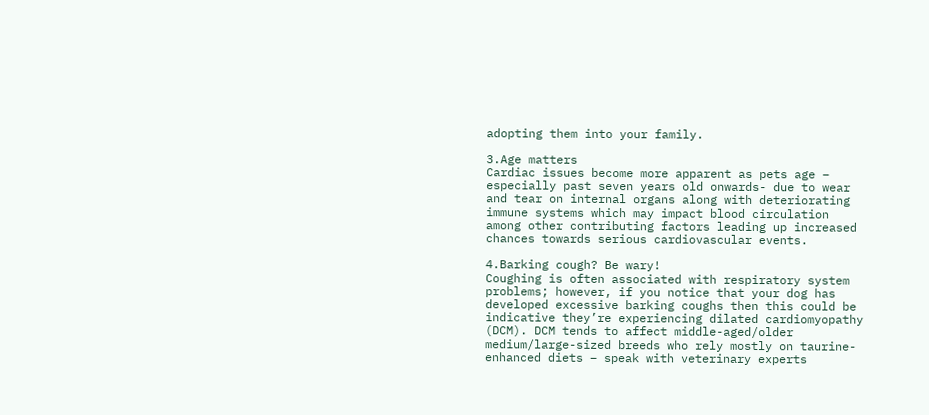adopting them into your family.

3.Age matters
Cardiac issues become more apparent as pets age – especially past seven years old onwards- due to wear and tear on internal organs along with deteriorating immune systems which may impact blood circulation among other contributing factors leading up increased chances towards serious cardiovascular events.

4.Barking cough? Be wary!
Coughing is often associated with respiratory system problems; however, if you notice that your dog has developed excessive barking coughs then this could be indicative they’re experiencing dilated cardiomyopathy (DCM). DCM tends to affect middle-aged/older medium/large-sized breeds who rely mostly on taurine-enhanced diets – speak with veterinary experts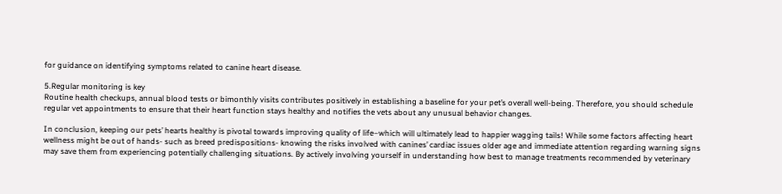for guidance on identifying symptoms related to canine heart disease.

5.Regular monitoring is key
Routine health checkups, annual blood tests or bimonthly visits contributes positively in establishing a baseline for your pet’s overall well-being. Therefore, you should schedule regular vet appointments to ensure that their heart function stays healthy and notifies the vets about any unusual behavior changes.

In conclusion, keeping our pets’ hearts healthy is pivotal towards improving quality of life–which will ultimately lead to happier wagging tails! While some factors affecting heart wellness might be out of hands- such as breed predispositions- knowing the risks involved with canines’ cardiac issues older age and immediate attention regarding warning signs may save them from experiencing potentially challenging situations. By actively involving yourself in understanding how best to manage treatments recommended by veterinary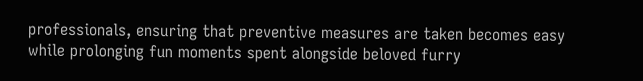professionals, ensuring that preventive measures are taken becomes easy while prolonging fun moments spent alongside beloved furry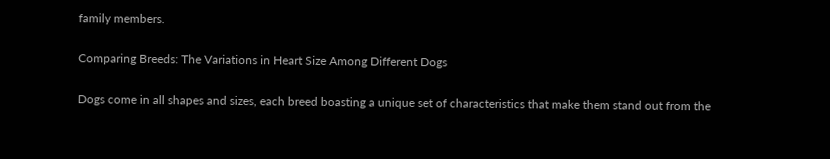family members.

Comparing Breeds: The Variations in Heart Size Among Different Dogs

Dogs come in all shapes and sizes, each breed boasting a unique set of characteristics that make them stand out from the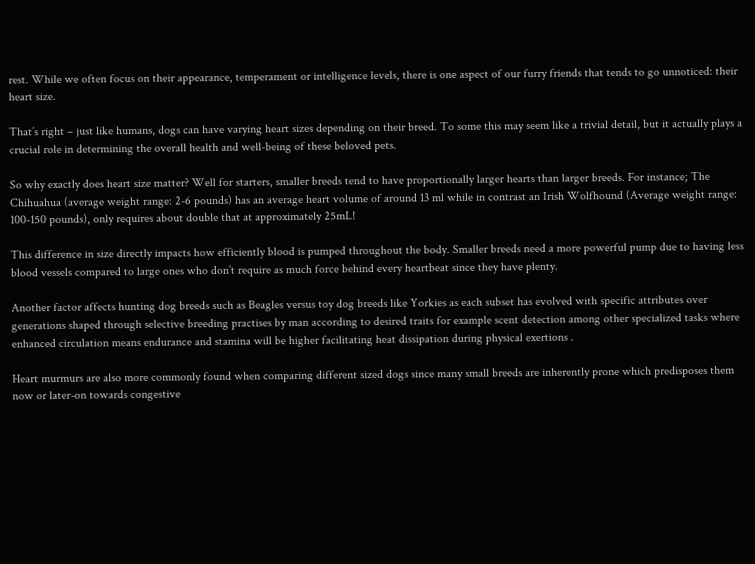rest. While we often focus on their appearance, temperament or intelligence levels, there is one aspect of our furry friends that tends to go unnoticed: their heart size.

That’s right – just like humans, dogs can have varying heart sizes depending on their breed. To some this may seem like a trivial detail, but it actually plays a crucial role in determining the overall health and well-being of these beloved pets.

So why exactly does heart size matter? Well for starters, smaller breeds tend to have proportionally larger hearts than larger breeds. For instance; The Chihuahua (average weight range: 2-6 pounds) has an average heart volume of around 13 ml while in contrast an Irish Wolfhound (Average weight range: 100-150 pounds), only requires about double that at approximately 25mL!

This difference in size directly impacts how efficiently blood is pumped throughout the body. Smaller breeds need a more powerful pump due to having less blood vessels compared to large ones who don’t require as much force behind every heartbeat since they have plenty.

Another factor affects hunting dog breeds such as Beagles versus toy dog breeds like Yorkies as each subset has evolved with specific attributes over generations shaped through selective breeding practises by man according to desired traits for example scent detection among other specialized tasks where enhanced circulation means endurance and stamina will be higher facilitating heat dissipation during physical exertions .

Heart murmurs are also more commonly found when comparing different sized dogs since many small breeds are inherently prone which predisposes them now or later-on towards congestive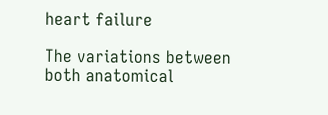heart failure

The variations between both anatomical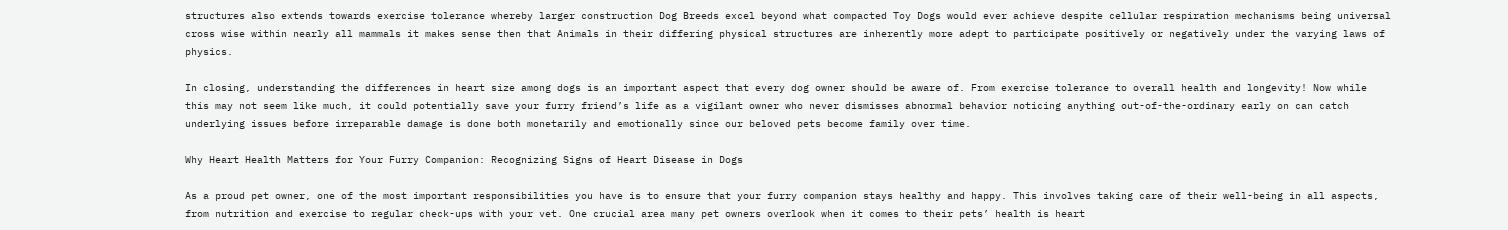structures also extends towards exercise tolerance whereby larger construction Dog Breeds excel beyond what compacted Toy Dogs would ever achieve despite cellular respiration mechanisms being universal cross wise within nearly all mammals it makes sense then that Animals in their differing physical structures are inherently more adept to participate positively or negatively under the varying laws of physics.

In closing, understanding the differences in heart size among dogs is an important aspect that every dog owner should be aware of. From exercise tolerance to overall health and longevity! Now while this may not seem like much, it could potentially save your furry friend’s life as a vigilant owner who never dismisses abnormal behavior noticing anything out-of-the-ordinary early on can catch underlying issues before irreparable damage is done both monetarily and emotionally since our beloved pets become family over time.

Why Heart Health Matters for Your Furry Companion: Recognizing Signs of Heart Disease in Dogs

As a proud pet owner, one of the most important responsibilities you have is to ensure that your furry companion stays healthy and happy. This involves taking care of their well-being in all aspects, from nutrition and exercise to regular check-ups with your vet. One crucial area many pet owners overlook when it comes to their pets’ health is heart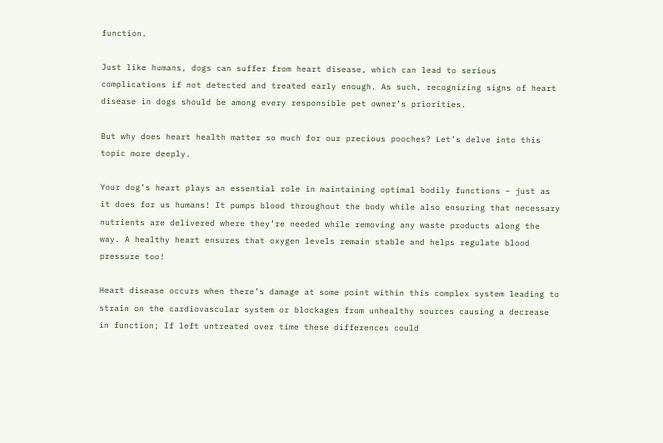function.

Just like humans, dogs can suffer from heart disease, which can lead to serious complications if not detected and treated early enough. As such, recognizing signs of heart disease in dogs should be among every responsible pet owner’s priorities.

But why does heart health matter so much for our precious pooches? Let’s delve into this topic more deeply.

Your dog’s heart plays an essential role in maintaining optimal bodily functions – just as it does for us humans! It pumps blood throughout the body while also ensuring that necessary nutrients are delivered where they’re needed while removing any waste products along the way. A healthy heart ensures that oxygen levels remain stable and helps regulate blood pressure too!

Heart disease occurs when there’s damage at some point within this complex system leading to strain on the cardiovascular system or blockages from unhealthy sources causing a decrease in function; If left untreated over time these differences could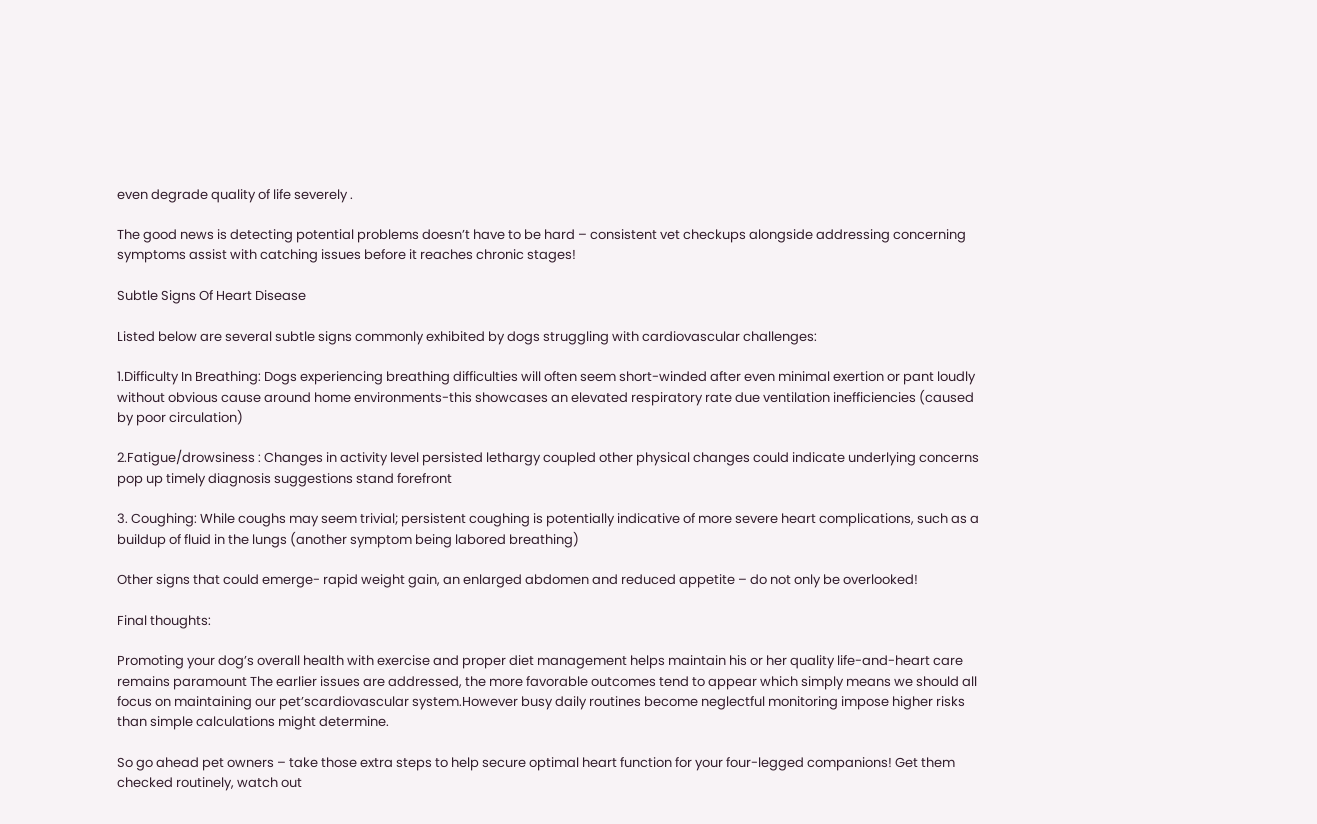even degrade quality of life severely .

The good news is detecting potential problems doesn’t have to be hard – consistent vet checkups alongside addressing concerning symptoms assist with catching issues before it reaches chronic stages!

Subtle Signs Of Heart Disease

Listed below are several subtle signs commonly exhibited by dogs struggling with cardiovascular challenges:

1.Difficulty In Breathing: Dogs experiencing breathing difficulties will often seem short-winded after even minimal exertion or pant loudly without obvious cause around home environments-this showcases an elevated respiratory rate due ventilation inefficiencies (caused by poor circulation)

2.Fatigue/drowsiness : Changes in activity level persisted lethargy coupled other physical changes could indicate underlying concerns pop up timely diagnosis suggestions stand forefront

3. Coughing: While coughs may seem trivial; persistent coughing is potentially indicative of more severe heart complications, such as a buildup of fluid in the lungs (another symptom being labored breathing)

Other signs that could emerge- rapid weight gain, an enlarged abdomen and reduced appetite – do not only be overlooked!

Final thoughts:

Promoting your dog’s overall health with exercise and proper diet management helps maintain his or her quality life-and-heart care remains paramount The earlier issues are addressed, the more favorable outcomes tend to appear which simply means we should all focus on maintaining our pet’scardiovascular system.However busy daily routines become neglectful monitoring impose higher risks than simple calculations might determine.

So go ahead pet owners – take those extra steps to help secure optimal heart function for your four-legged companions! Get them checked routinely, watch out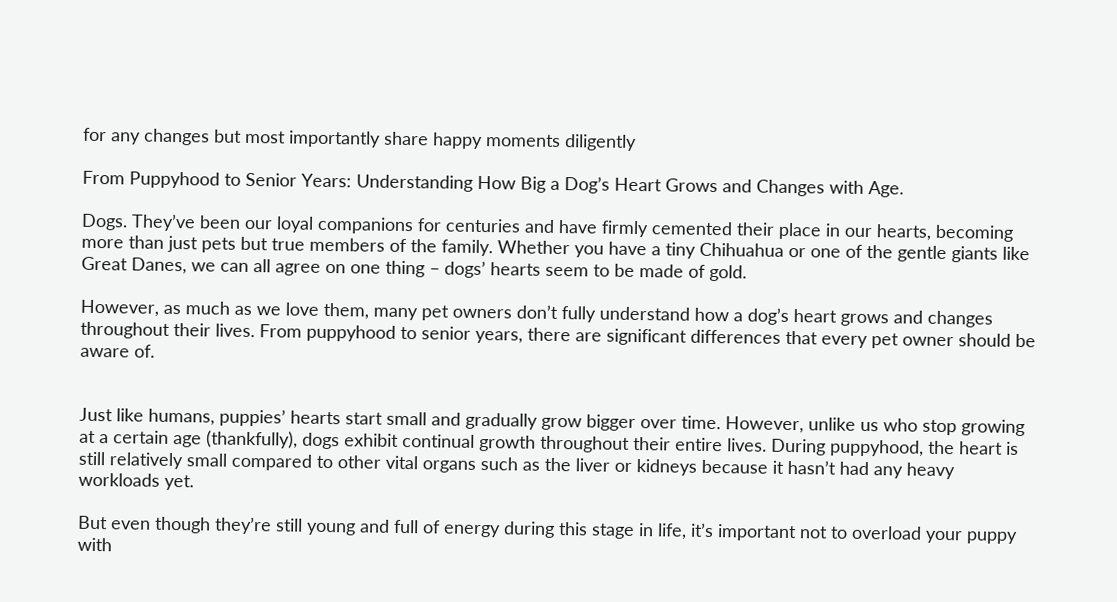for any changes but most importantly share happy moments diligently

From Puppyhood to Senior Years: Understanding How Big a Dog’s Heart Grows and Changes with Age.

Dogs. They’ve been our loyal companions for centuries and have firmly cemented their place in our hearts, becoming more than just pets but true members of the family. Whether you have a tiny Chihuahua or one of the gentle giants like Great Danes, we can all agree on one thing – dogs’ hearts seem to be made of gold.

However, as much as we love them, many pet owners don’t fully understand how a dog’s heart grows and changes throughout their lives. From puppyhood to senior years, there are significant differences that every pet owner should be aware of.


Just like humans, puppies’ hearts start small and gradually grow bigger over time. However, unlike us who stop growing at a certain age (thankfully), dogs exhibit continual growth throughout their entire lives. During puppyhood, the heart is still relatively small compared to other vital organs such as the liver or kidneys because it hasn’t had any heavy workloads yet.

But even though they’re still young and full of energy during this stage in life, it’s important not to overload your puppy with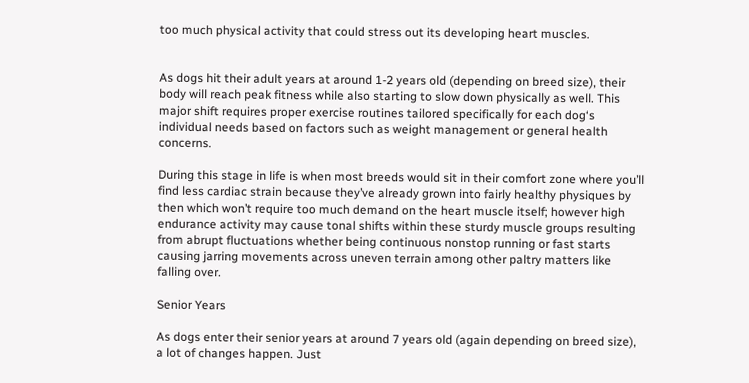too much physical activity that could stress out its developing heart muscles.


As dogs hit their adult years at around 1-2 years old (depending on breed size), their body will reach peak fitness while also starting to slow down physically as well. This major shift requires proper exercise routines tailored specifically for each dog‘s individual needs based on factors such as weight management or general health concerns.

During this stage in life is when most breeds would sit in their comfort zone where you’ll find less cardiac strain because they’ve already grown into fairly healthy physiques by then which won’t require too much demand on the heart muscle itself; however high endurance activity may cause tonal shifts within these sturdy muscle groups resulting from abrupt fluctuations whether being continuous nonstop running or fast starts causing jarring movements across uneven terrain among other paltry matters like falling over.

Senior Years

As dogs enter their senior years at around 7 years old (again depending on breed size), a lot of changes happen. Just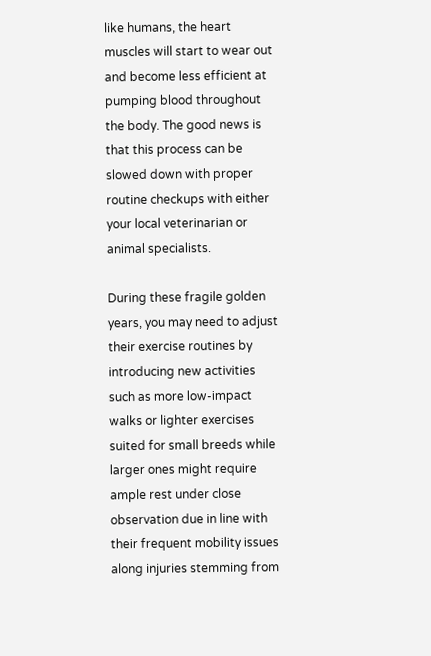like humans, the heart muscles will start to wear out and become less efficient at pumping blood throughout the body. The good news is that this process can be slowed down with proper routine checkups with either your local veterinarian or animal specialists.

During these fragile golden years, you may need to adjust their exercise routines by introducing new activities such as more low-impact walks or lighter exercises suited for small breeds while larger ones might require ample rest under close observation due in line with their frequent mobility issues along injuries stemming from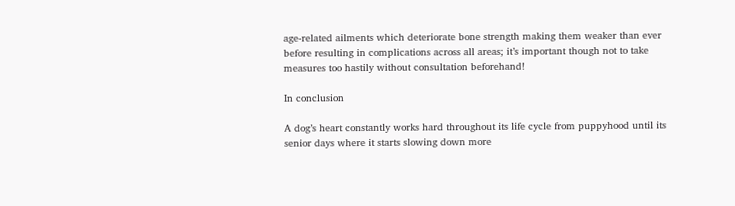age-related ailments which deteriorate bone strength making them weaker than ever before resulting in complications across all areas; it’s important though not to take measures too hastily without consultation beforehand!

In conclusion

A dog’s heart constantly works hard throughout its life cycle from puppyhood until its senior days where it starts slowing down more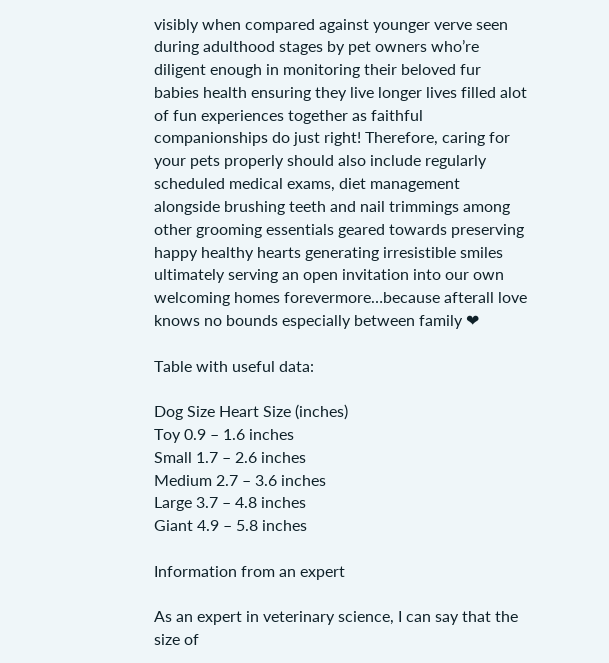visibly when compared against younger verve seen during adulthood stages by pet owners who’re diligent enough in monitoring their beloved fur babies health ensuring they live longer lives filled alot of fun experiences together as faithful companionships do just right! Therefore, caring for your pets properly should also include regularly scheduled medical exams, diet management alongside brushing teeth and nail trimmings among other grooming essentials geared towards preserving happy healthy hearts generating irresistible smiles ultimately serving an open invitation into our own welcoming homes forevermore…because afterall love knows no bounds especially between family ❤

Table with useful data:

Dog Size Heart Size (inches)
Toy 0.9 – 1.6 inches
Small 1.7 – 2.6 inches
Medium 2.7 – 3.6 inches
Large 3.7 – 4.8 inches
Giant 4.9 – 5.8 inches

Information from an expert

As an expert in veterinary science, I can say that the size of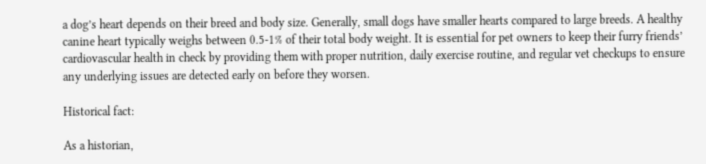a dog’s heart depends on their breed and body size. Generally, small dogs have smaller hearts compared to large breeds. A healthy canine heart typically weighs between 0.5-1% of their total body weight. It is essential for pet owners to keep their furry friends’ cardiovascular health in check by providing them with proper nutrition, daily exercise routine, and regular vet checkups to ensure any underlying issues are detected early on before they worsen.

Historical fact:

As a historian,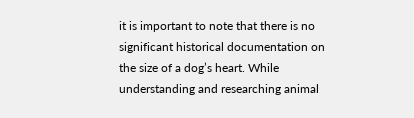it is important to note that there is no significant historical documentation on the size of a dog’s heart. While understanding and researching animal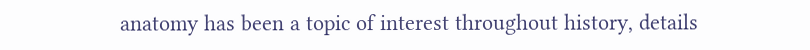anatomy has been a topic of interest throughout history, details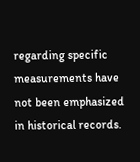regarding specific measurements have not been emphasized in historical records.